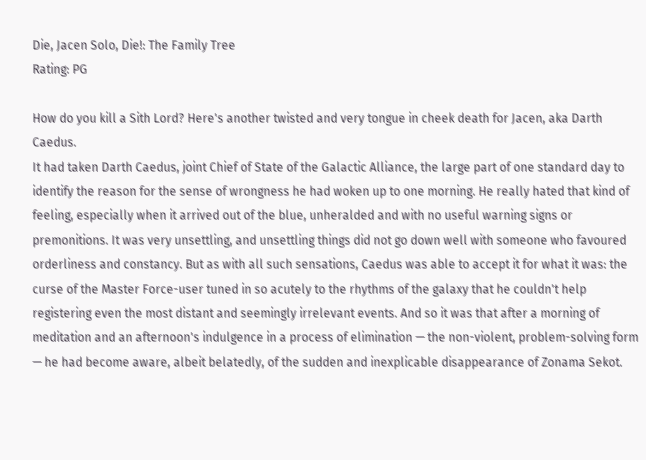Die, Jacen Solo, Die!: The Family Tree
Rating: PG

How do you kill a Sith Lord? Here's another twisted and very tongue in cheek death for Jacen, aka Darth Caedus.
It had taken Darth Caedus, joint Chief of State of the Galactic Alliance, the large part of one standard day to identify the reason for the sense of wrongness he had woken up to one morning. He really hated that kind of feeling, especially when it arrived out of the blue, unheralded and with no useful warning signs or premonitions. It was very unsettling, and unsettling things did not go down well with someone who favoured orderliness and constancy. But as with all such sensations, Caedus was able to accept it for what it was: the curse of the Master Force-user tuned in so acutely to the rhythms of the galaxy that he couldn't help registering even the most distant and seemingly irrelevant events. And so it was that after a morning of meditation and an afternoon's indulgence in a process of elimination — the non-violent, problem-solving form — he had become aware, albeit belatedly, of the sudden and inexplicable disappearance of Zonama Sekot.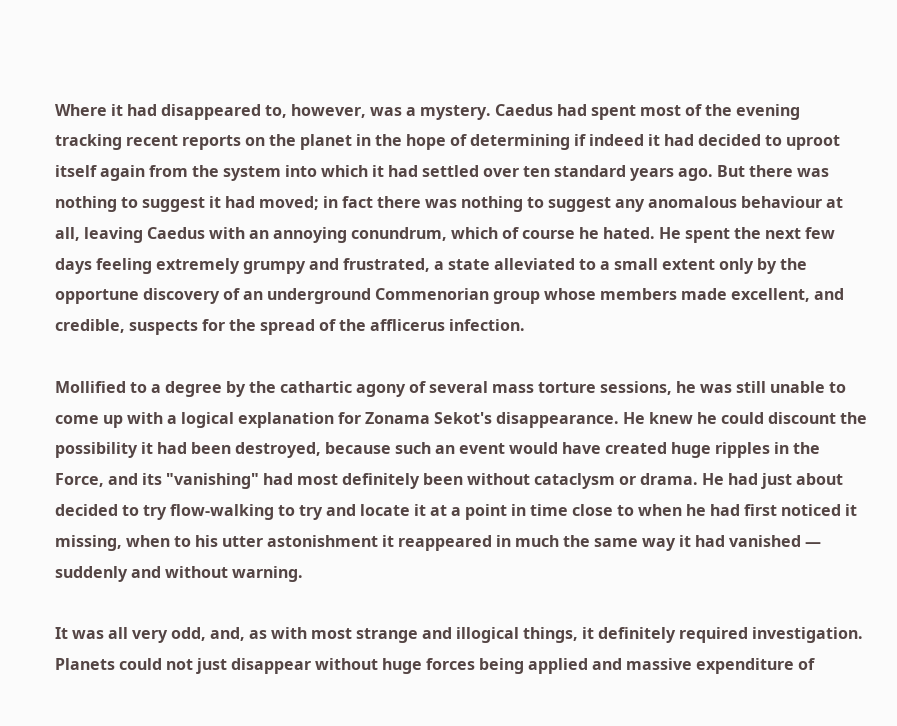Where it had disappeared to, however, was a mystery. Caedus had spent most of the evening tracking recent reports on the planet in the hope of determining if indeed it had decided to uproot itself again from the system into which it had settled over ten standard years ago. But there was nothing to suggest it had moved; in fact there was nothing to suggest any anomalous behaviour at all, leaving Caedus with an annoying conundrum, which of course he hated. He spent the next few days feeling extremely grumpy and frustrated, a state alleviated to a small extent only by the opportune discovery of an underground Commenorian group whose members made excellent, and credible, suspects for the spread of the afflicerus infection.

Mollified to a degree by the cathartic agony of several mass torture sessions, he was still unable to come up with a logical explanation for Zonama Sekot's disappearance. He knew he could discount the possibility it had been destroyed, because such an event would have created huge ripples in the Force, and its "vanishing" had most definitely been without cataclysm or drama. He had just about decided to try flow-walking to try and locate it at a point in time close to when he had first noticed it missing, when to his utter astonishment it reappeared in much the same way it had vanished — suddenly and without warning.

It was all very odd, and, as with most strange and illogical things, it definitely required investigation. Planets could not just disappear without huge forces being applied and massive expenditure of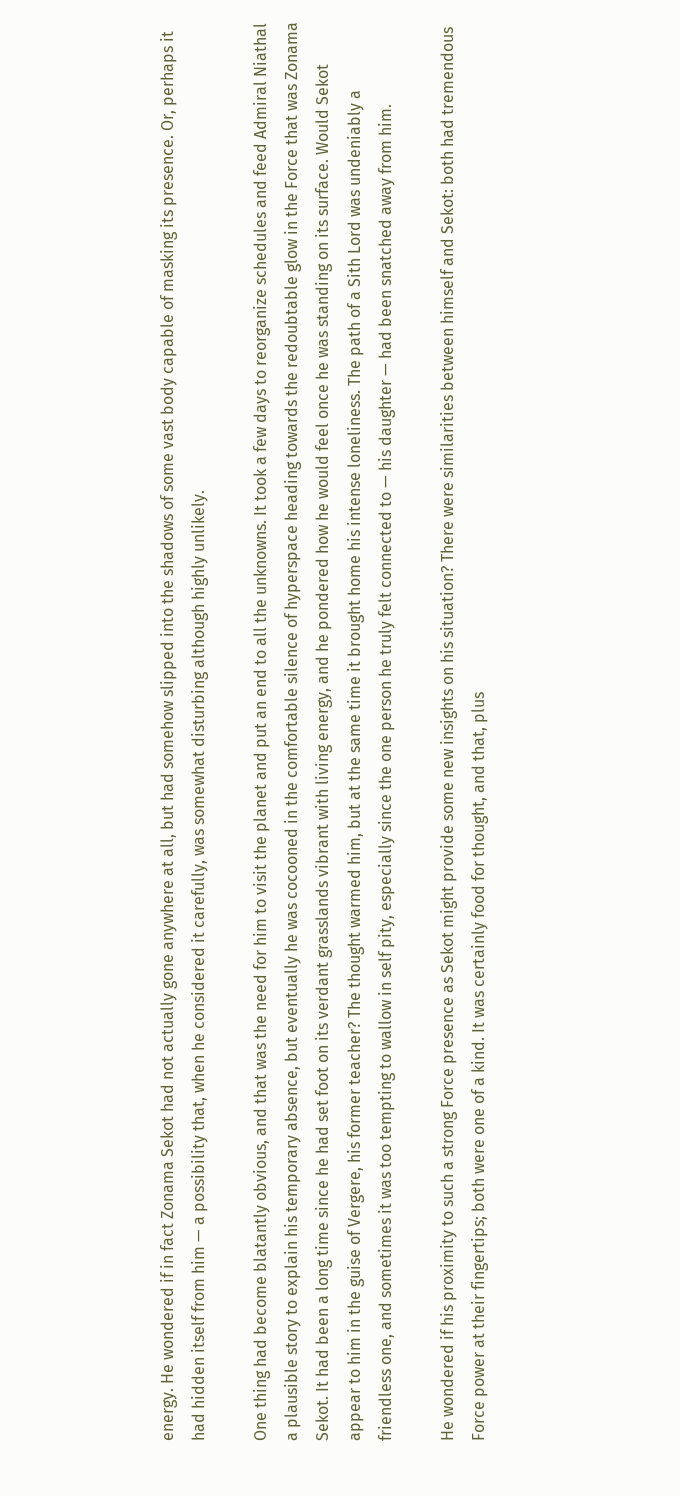energy. He wondered if in fact Zonama Sekot had not actually gone anywhere at all, but had somehow slipped into the shadows of some vast body capable of masking its presence. Or, perhaps it had hidden itself from him — a possibility that, when he considered it carefully, was somewhat disturbing although highly unlikely.

One thing had become blatantly obvious, and that was the need for him to visit the planet and put an end to all the unknowns. It took a few days to reorganize schedules and feed Admiral Niathal a plausible story to explain his temporary absence, but eventually he was cocooned in the comfortable silence of hyperspace heading towards the redoubtable glow in the Force that was Zonama Sekot. It had been a long time since he had set foot on its verdant grasslands vibrant with living energy, and he pondered how he would feel once he was standing on its surface. Would Sekot appear to him in the guise of Vergere, his former teacher? The thought warmed him, but at the same time it brought home his intense loneliness. The path of a Sith Lord was undeniably a friendless one, and sometimes it was too tempting to wallow in self pity, especially since the one person he truly felt connected to — his daughter — had been snatched away from him.

He wondered if his proximity to such a strong Force presence as Sekot might provide some new insights on his situation? There were similarities between himself and Sekot: both had tremendous Force power at their fingertips; both were one of a kind. It was certainly food for thought, and that, plus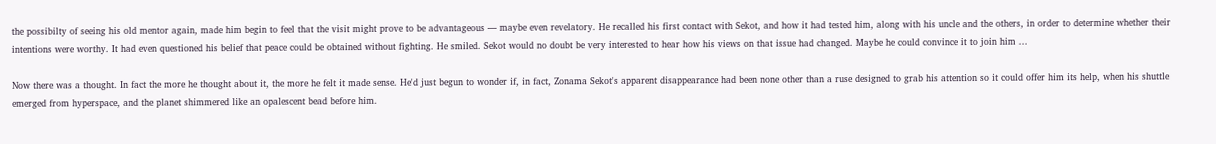the possibilty of seeing his old mentor again, made him begin to feel that the visit might prove to be advantageous — maybe even revelatory. He recalled his first contact with Sekot, and how it had tested him, along with his uncle and the others, in order to determine whether their intentions were worthy. It had even questioned his belief that peace could be obtained without fighting. He smiled. Sekot would no doubt be very interested to hear how his views on that issue had changed. Maybe he could convince it to join him ...

Now there was a thought. In fact the more he thought about it, the more he felt it made sense. He'd just begun to wonder if, in fact, Zonama Sekot's apparent disappearance had been none other than a ruse designed to grab his attention so it could offer him its help, when his shuttle emerged from hyperspace, and the planet shimmered like an opalescent bead before him.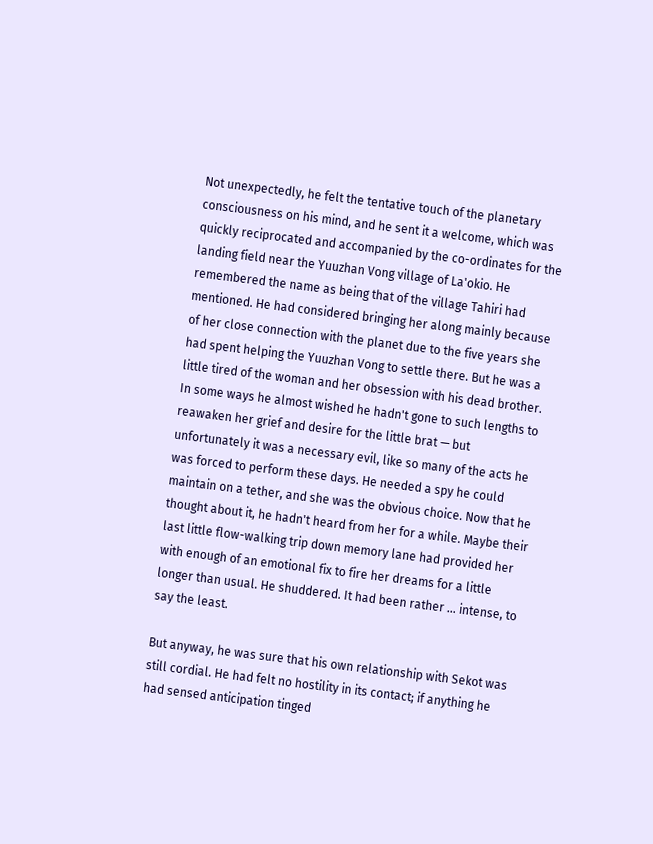Not unexpectedly, he felt the tentative touch of the planetary consciousness on his mind, and he sent it a welcome, which was quickly reciprocated and accompanied by the co-ordinates for the landing field near the Yuuzhan Vong village of La'okio. He remembered the name as being that of the village Tahiri had mentioned. He had considered bringing her along mainly because of her close connection with the planet due to the five years she had spent helping the Yuuzhan Vong to settle there. But he was a little tired of the woman and her obsession with his dead brother. In some ways he almost wished he hadn't gone to such lengths to reawaken her grief and desire for the little brat — but unfortunately it was a necessary evil, like so many of the acts he was forced to perform these days. He needed a spy he could maintain on a tether, and she was the obvious choice. Now that he thought about it, he hadn't heard from her for a while. Maybe their last little flow-walking trip down memory lane had provided her with enough of an emotional fix to fire her dreams for a little longer than usual. He shuddered. It had been rather ... intense, to say the least.

But anyway, he was sure that his own relationship with Sekot was still cordial. He had felt no hostility in its contact; if anything he had sensed anticipation tinged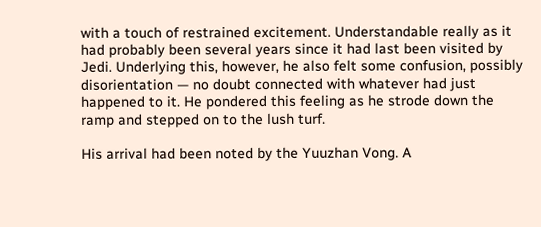with a touch of restrained excitement. Understandable really as it had probably been several years since it had last been visited by Jedi. Underlying this, however, he also felt some confusion, possibly disorientation — no doubt connected with whatever had just happened to it. He pondered this feeling as he strode down the ramp and stepped on to the lush turf.

His arrival had been noted by the Yuuzhan Vong. A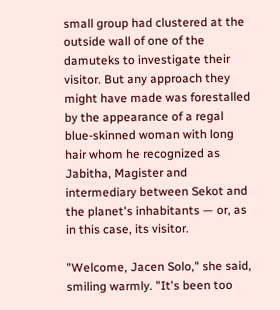small group had clustered at the outside wall of one of the damuteks to investigate their visitor. But any approach they might have made was forestalled by the appearance of a regal blue-skinned woman with long hair whom he recognized as Jabitha, Magister and intermediary between Sekot and the planet's inhabitants — or, as in this case, its visitor.

"Welcome, Jacen Solo," she said, smiling warmly. "It's been too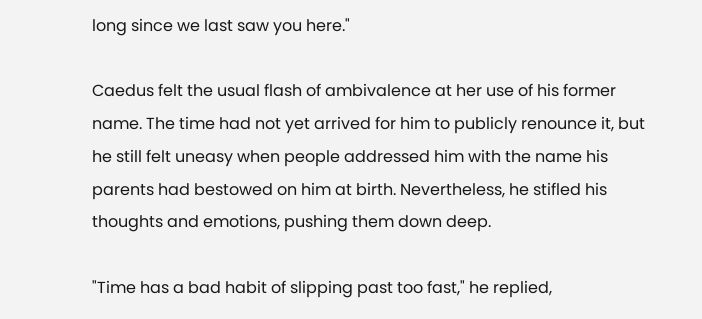long since we last saw you here."

Caedus felt the usual flash of ambivalence at her use of his former name. The time had not yet arrived for him to publicly renounce it, but he still felt uneasy when people addressed him with the name his parents had bestowed on him at birth. Nevertheless, he stifled his thoughts and emotions, pushing them down deep.

"Time has a bad habit of slipping past too fast," he replied,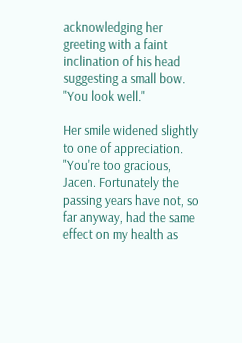acknowledging her greeting with a faint inclination of his head suggesting a small bow. "You look well."

Her smile widened slightly to one of appreciation. "You're too gracious, Jacen. Fortunately the passing years have not, so far anyway, had the same effect on my health as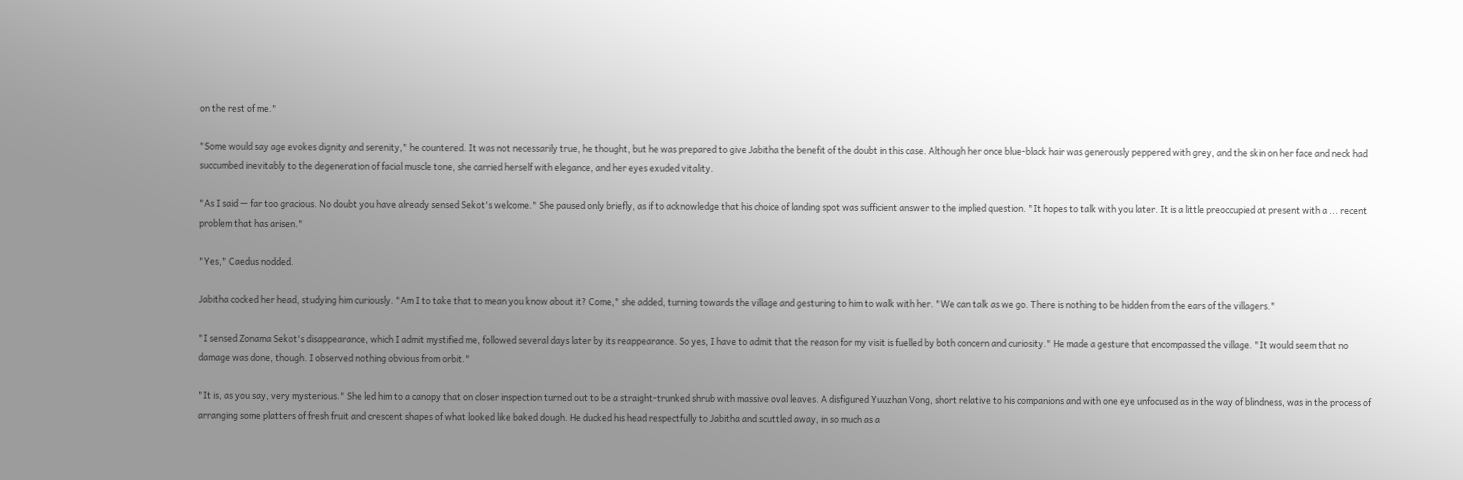on the rest of me."

"Some would say age evokes dignity and serenity," he countered. It was not necessarily true, he thought, but he was prepared to give Jabitha the benefit of the doubt in this case. Although her once blue-black hair was generously peppered with grey, and the skin on her face and neck had succumbed inevitably to the degeneration of facial muscle tone, she carried herself with elegance, and her eyes exuded vitality.

"As I said — far too gracious. No doubt you have already sensed Sekot's welcome." She paused only briefly, as if to acknowledge that his choice of landing spot was sufficient answer to the implied question. "It hopes to talk with you later. It is a little preoccupied at present with a ... recent problem that has arisen."

"Yes," Caedus nodded.

Jabitha cocked her head, studying him curiously. "Am I to take that to mean you know about it? Come," she added, turning towards the village and gesturing to him to walk with her. "We can talk as we go. There is nothing to be hidden from the ears of the villagers."

"I sensed Zonama Sekot's disappearance, which I admit mystified me, followed several days later by its reappearance. So yes, I have to admit that the reason for my visit is fuelled by both concern and curiosity." He made a gesture that encompassed the village. "It would seem that no damage was done, though. I observed nothing obvious from orbit."

"It is, as you say, very mysterious." She led him to a canopy that on closer inspection turned out to be a straight-trunked shrub with massive oval leaves. A disfigured Yuuzhan Vong, short relative to his companions and with one eye unfocused as in the way of blindness, was in the process of arranging some platters of fresh fruit and crescent shapes of what looked like baked dough. He ducked his head respectfully to Jabitha and scuttled away, in so much as a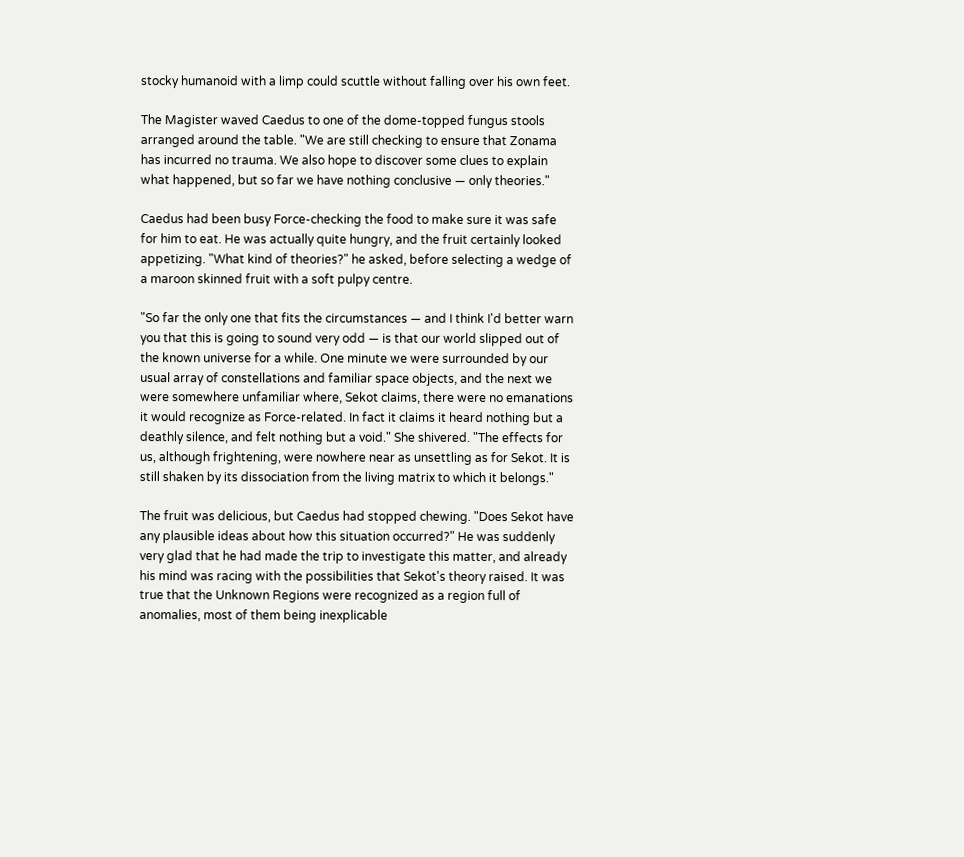stocky humanoid with a limp could scuttle without falling over his own feet.

The Magister waved Caedus to one of the dome-topped fungus stools arranged around the table. "We are still checking to ensure that Zonama has incurred no trauma. We also hope to discover some clues to explain what happened, but so far we have nothing conclusive — only theories."

Caedus had been busy Force-checking the food to make sure it was safe for him to eat. He was actually quite hungry, and the fruit certainly looked appetizing. "What kind of theories?" he asked, before selecting a wedge of a maroon skinned fruit with a soft pulpy centre.

"So far the only one that fits the circumstances — and I think I'd better warn you that this is going to sound very odd — is that our world slipped out of the known universe for a while. One minute we were surrounded by our usual array of constellations and familiar space objects, and the next we were somewhere unfamiliar where, Sekot claims, there were no emanations it would recognize as Force-related. In fact it claims it heard nothing but a deathly silence, and felt nothing but a void." She shivered. "The effects for us, although frightening, were nowhere near as unsettling as for Sekot. It is still shaken by its dissociation from the living matrix to which it belongs."

The fruit was delicious, but Caedus had stopped chewing. "Does Sekot have any plausible ideas about how this situation occurred?" He was suddenly very glad that he had made the trip to investigate this matter, and already his mind was racing with the possibilities that Sekot's theory raised. It was true that the Unknown Regions were recognized as a region full of anomalies, most of them being inexplicable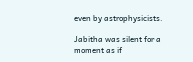even by astrophysicists.

Jabitha was silent for a moment as if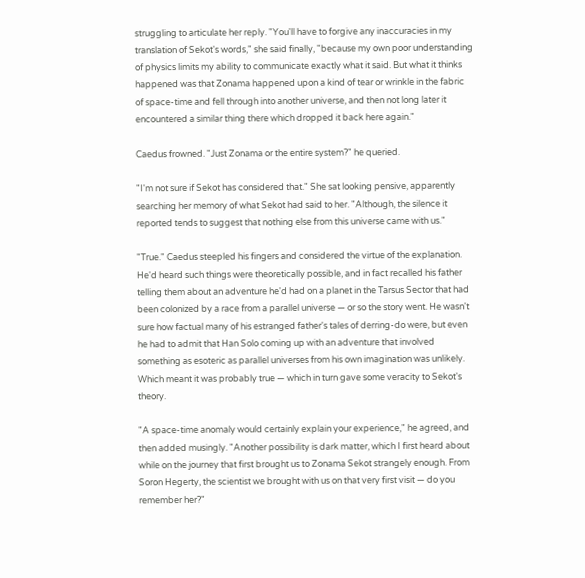struggling to articulate her reply. "You'll have to forgive any inaccuracies in my translation of Sekot's words," she said finally, "because my own poor understanding of physics limits my ability to communicate exactly what it said. But what it thinks happened was that Zonama happened upon a kind of tear or wrinkle in the fabric of space-time and fell through into another universe, and then not long later it encountered a similar thing there which dropped it back here again."

Caedus frowned. "Just Zonama or the entire system?" he queried.

"I'm not sure if Sekot has considered that." She sat looking pensive, apparently searching her memory of what Sekot had said to her. "Although, the silence it reported tends to suggest that nothing else from this universe came with us."

"True." Caedus steepled his fingers and considered the virtue of the explanation. He'd heard such things were theoretically possible, and in fact recalled his father telling them about an adventure he'd had on a planet in the Tarsus Sector that had been colonized by a race from a parallel universe — or so the story went. He wasn't sure how factual many of his estranged father's tales of derring-do were, but even he had to admit that Han Solo coming up with an adventure that involved something as esoteric as parallel universes from his own imagination was unlikely. Which meant it was probably true — which in turn gave some veracity to Sekot's theory.

"A space-time anomaly would certainly explain your experience," he agreed, and then added musingly. "Another possibility is dark matter, which I first heard about while on the journey that first brought us to Zonama Sekot strangely enough. From Soron Hegerty, the scientist we brought with us on that very first visit — do you remember her?"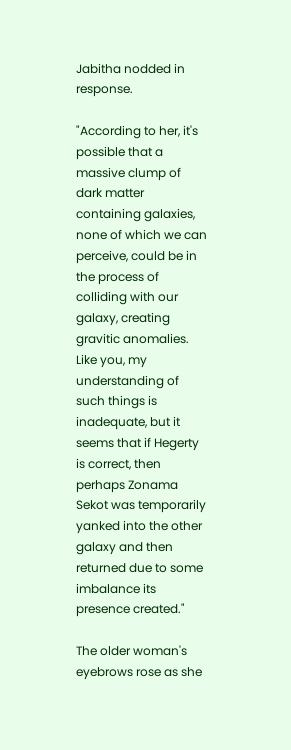Jabitha nodded in response.

"According to her, it's possible that a massive clump of dark matter containing galaxies, none of which we can perceive, could be in the process of colliding with our galaxy, creating gravitic anomalies. Like you, my understanding of such things is inadequate, but it seems that if Hegerty is correct, then perhaps Zonama Sekot was temporarily yanked into the other galaxy and then returned due to some imbalance its presence created."

The older woman's eyebrows rose as she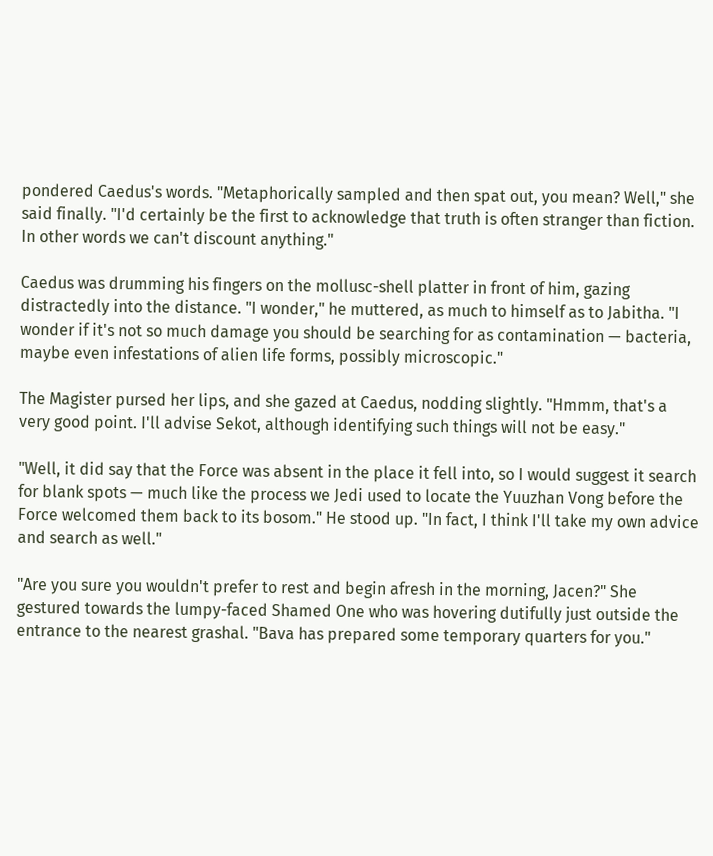pondered Caedus's words. "Metaphorically sampled and then spat out, you mean? Well," she said finally. "I'd certainly be the first to acknowledge that truth is often stranger than fiction. In other words we can't discount anything."

Caedus was drumming his fingers on the mollusc-shell platter in front of him, gazing distractedly into the distance. "I wonder," he muttered, as much to himself as to Jabitha. "I wonder if it's not so much damage you should be searching for as contamination — bacteria, maybe even infestations of alien life forms, possibly microscopic."

The Magister pursed her lips, and she gazed at Caedus, nodding slightly. "Hmmm, that's a very good point. I'll advise Sekot, although identifying such things will not be easy."

"Well, it did say that the Force was absent in the place it fell into, so I would suggest it search for blank spots — much like the process we Jedi used to locate the Yuuzhan Vong before the Force welcomed them back to its bosom." He stood up. "In fact, I think I'll take my own advice and search as well."

"Are you sure you wouldn't prefer to rest and begin afresh in the morning, Jacen?" She gestured towards the lumpy-faced Shamed One who was hovering dutifully just outside the entrance to the nearest grashal. "Bava has prepared some temporary quarters for you."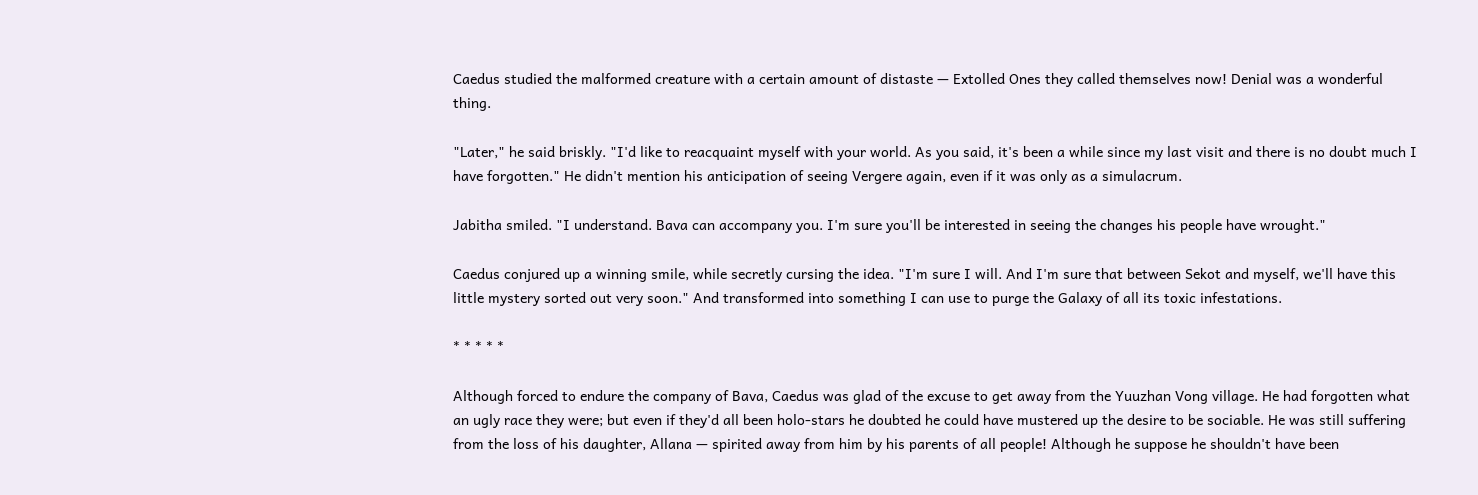Caedus studied the malformed creature with a certain amount of distaste — Extolled Ones they called themselves now! Denial was a wonderful thing.

"Later," he said briskly. "I'd like to reacquaint myself with your world. As you said, it's been a while since my last visit and there is no doubt much I have forgotten." He didn't mention his anticipation of seeing Vergere again, even if it was only as a simulacrum.

Jabitha smiled. "I understand. Bava can accompany you. I'm sure you'll be interested in seeing the changes his people have wrought."

Caedus conjured up a winning smile, while secretly cursing the idea. "I'm sure I will. And I'm sure that between Sekot and myself, we'll have this little mystery sorted out very soon." And transformed into something I can use to purge the Galaxy of all its toxic infestations.

* * * * *

Although forced to endure the company of Bava, Caedus was glad of the excuse to get away from the Yuuzhan Vong village. He had forgotten what an ugly race they were; but even if they'd all been holo-stars he doubted he could have mustered up the desire to be sociable. He was still suffering from the loss of his daughter, Allana — spirited away from him by his parents of all people! Although he suppose he shouldn't have been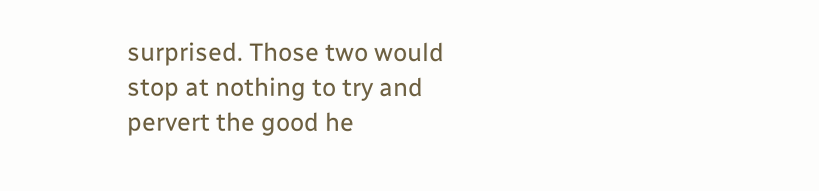surprised. Those two would stop at nothing to try and pervert the good he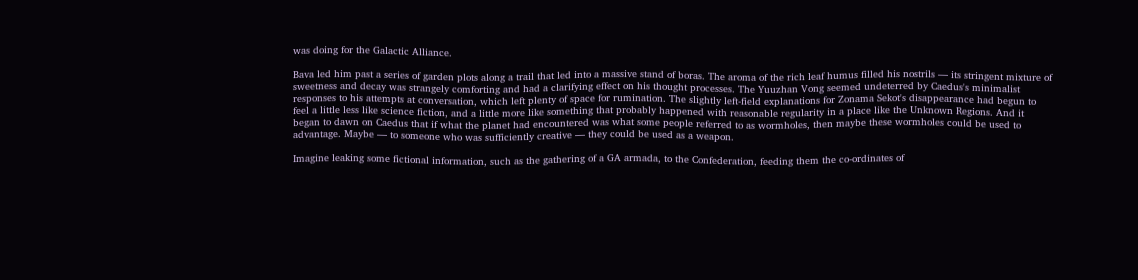was doing for the Galactic Alliance.

Bava led him past a series of garden plots along a trail that led into a massive stand of boras. The aroma of the rich leaf humus filled his nostrils — its stringent mixture of sweetness and decay was strangely comforting and had a clarifying effect on his thought processes. The Yuuzhan Vong seemed undeterred by Caedus's minimalist responses to his attempts at conversation, which left plenty of space for rumination. The slightly left-field explanations for Zonama Sekot's disappearance had begun to feel a little less like science fiction, and a little more like something that probably happened with reasonable regularity in a place like the Unknown Regions. And it began to dawn on Caedus that if what the planet had encountered was what some people referred to as wormholes, then maybe these wormholes could be used to advantage. Maybe — to someone who was sufficiently creative — they could be used as a weapon.

Imagine leaking some fictional information, such as the gathering of a GA armada, to the Confederation, feeding them the co-ordinates of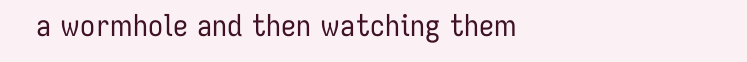a wormhole and then watching them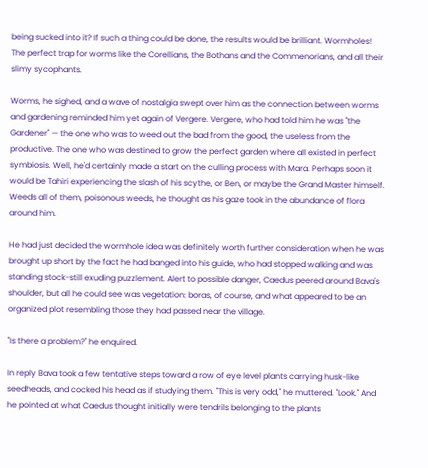being sucked into it? If such a thing could be done, the results would be brilliant. Wormholes! The perfect trap for worms like the Corellians, the Bothans and the Commenorians, and all their slimy sycophants.

Worms, he sighed, and a wave of nostalgia swept over him as the connection between worms and gardening reminded him yet again of Vergere. Vergere, who had told him he was "the Gardener" — the one who was to weed out the bad from the good, the useless from the productive. The one who was destined to grow the perfect garden where all existed in perfect symbiosis. Well, he'd certainly made a start on the culling process with Mara. Perhaps soon it would be Tahiri experiencing the slash of his scythe, or Ben, or maybe the Grand Master himself. Weeds all of them, poisonous weeds, he thought as his gaze took in the abundance of flora around him.

He had just decided the wormhole idea was definitely worth further consideration when he was brought up short by the fact he had banged into his guide, who had stopped walking and was standing stock-still exuding puzzlement. Alert to possible danger, Caedus peered around Bava's shoulder, but all he could see was vegetation: boras, of course, and what appeared to be an organized plot resembling those they had passed near the village.

"Is there a problem?" he enquired.

In reply Bava took a few tentative steps toward a row of eye level plants carrying husk-like seedheads, and cocked his head as if studying them. "This is very odd," he muttered. "Look." And he pointed at what Caedus thought initially were tendrils belonging to the plants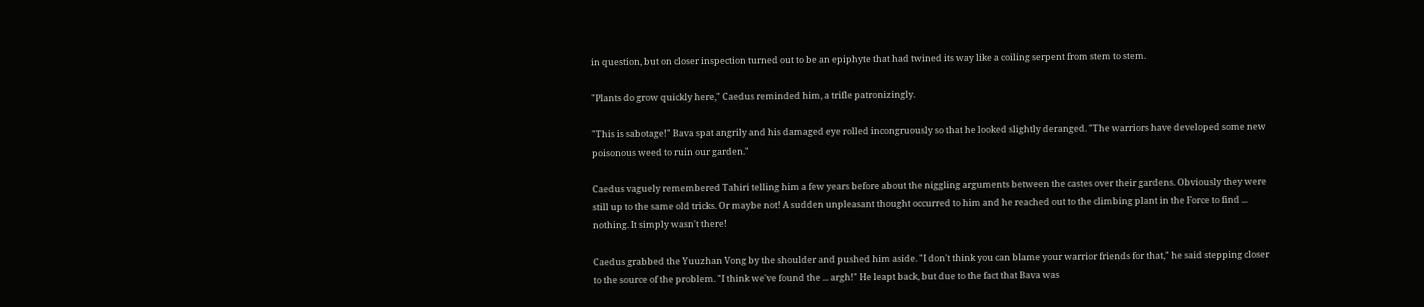in question, but on closer inspection turned out to be an epiphyte that had twined its way like a coiling serpent from stem to stem.

"Plants do grow quickly here," Caedus reminded him, a trifle patronizingly.

"This is sabotage!" Bava spat angrily and his damaged eye rolled incongruously so that he looked slightly deranged. "The warriors have developed some new poisonous weed to ruin our garden."

Caedus vaguely remembered Tahiri telling him a few years before about the niggling arguments between the castes over their gardens. Obviously they were still up to the same old tricks. Or maybe not! A sudden unpleasant thought occurred to him and he reached out to the climbing plant in the Force to find ... nothing. It simply wasn't there!

Caedus grabbed the Yuuzhan Vong by the shoulder and pushed him aside. "I don't think you can blame your warrior friends for that," he said stepping closer to the source of the problem. "I think we've found the ... argh!" He leapt back, but due to the fact that Bava was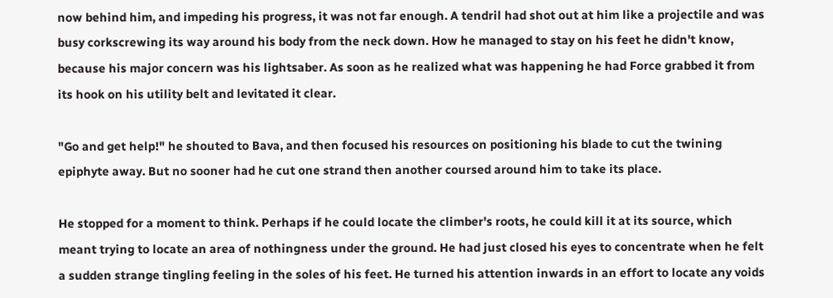now behind him, and impeding his progress, it was not far enough. A tendril had shot out at him like a projectile and was busy corkscrewing its way around his body from the neck down. How he managed to stay on his feet he didn't know, because his major concern was his lightsaber. As soon as he realized what was happening he had Force grabbed it from its hook on his utility belt and levitated it clear.

"Go and get help!" he shouted to Bava, and then focused his resources on positioning his blade to cut the twining epiphyte away. But no sooner had he cut one strand then another coursed around him to take its place.

He stopped for a moment to think. Perhaps if he could locate the climber's roots, he could kill it at its source, which meant trying to locate an area of nothingness under the ground. He had just closed his eyes to concentrate when he felt a sudden strange tingling feeling in the soles of his feet. He turned his attention inwards in an effort to locate any voids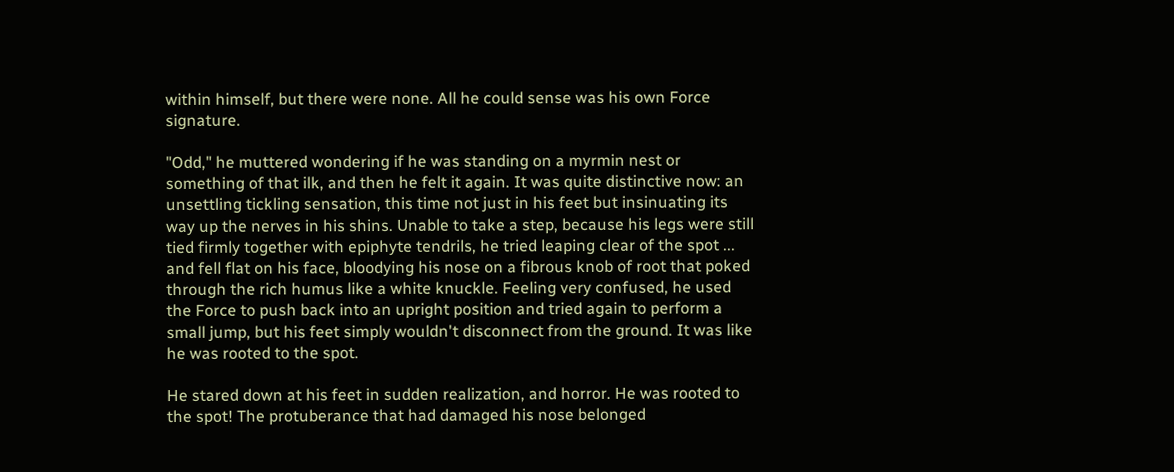within himself, but there were none. All he could sense was his own Force signature.

"Odd," he muttered wondering if he was standing on a myrmin nest or something of that ilk, and then he felt it again. It was quite distinctive now: an unsettling tickling sensation, this time not just in his feet but insinuating its way up the nerves in his shins. Unable to take a step, because his legs were still tied firmly together with epiphyte tendrils, he tried leaping clear of the spot ... and fell flat on his face, bloodying his nose on a fibrous knob of root that poked through the rich humus like a white knuckle. Feeling very confused, he used the Force to push back into an upright position and tried again to perform a small jump, but his feet simply wouldn't disconnect from the ground. It was like he was rooted to the spot.

He stared down at his feet in sudden realization, and horror. He was rooted to the spot! The protuberance that had damaged his nose belonged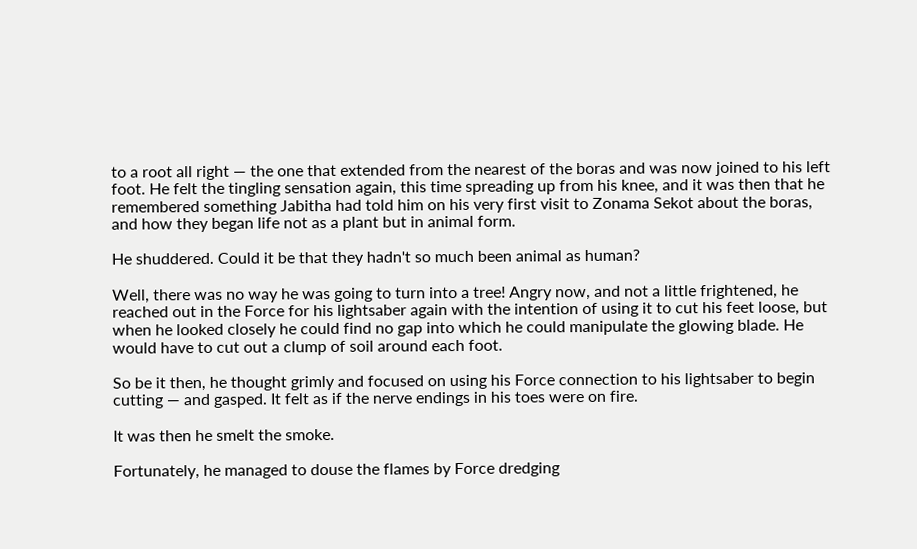to a root all right — the one that extended from the nearest of the boras and was now joined to his left foot. He felt the tingling sensation again, this time spreading up from his knee, and it was then that he remembered something Jabitha had told him on his very first visit to Zonama Sekot about the boras, and how they began life not as a plant but in animal form.

He shuddered. Could it be that they hadn't so much been animal as human?

Well, there was no way he was going to turn into a tree! Angry now, and not a little frightened, he reached out in the Force for his lightsaber again with the intention of using it to cut his feet loose, but when he looked closely he could find no gap into which he could manipulate the glowing blade. He would have to cut out a clump of soil around each foot.

So be it then, he thought grimly and focused on using his Force connection to his lightsaber to begin cutting — and gasped. It felt as if the nerve endings in his toes were on fire.

It was then he smelt the smoke.

Fortunately, he managed to douse the flames by Force dredging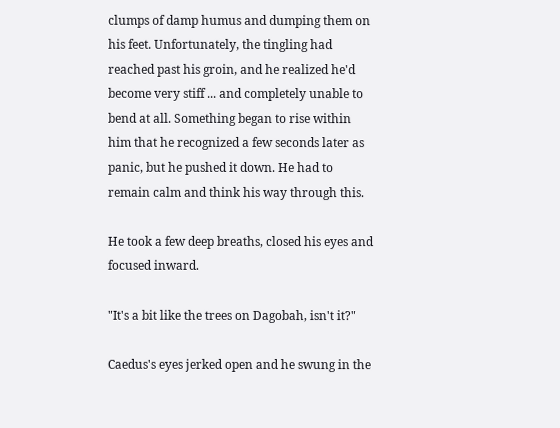clumps of damp humus and dumping them on his feet. Unfortunately, the tingling had reached past his groin, and he realized he'd become very stiff ... and completely unable to bend at all. Something began to rise within him that he recognized a few seconds later as panic, but he pushed it down. He had to remain calm and think his way through this.

He took a few deep breaths, closed his eyes and focused inward.

"It's a bit like the trees on Dagobah, isn't it?"

Caedus's eyes jerked open and he swung in the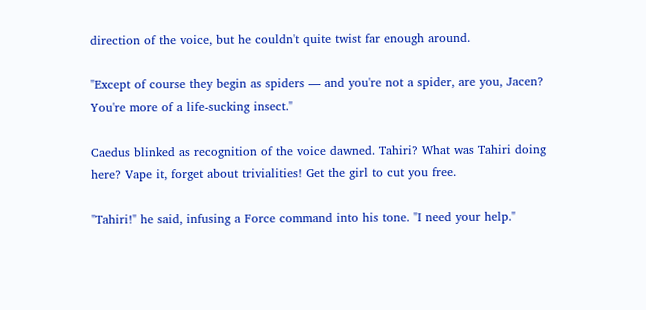direction of the voice, but he couldn't quite twist far enough around.

"Except of course they begin as spiders — and you're not a spider, are you, Jacen? You're more of a life-sucking insect."

Caedus blinked as recognition of the voice dawned. Tahiri? What was Tahiri doing here? Vape it, forget about trivialities! Get the girl to cut you free.

"Tahiri!" he said, infusing a Force command into his tone. "I need your help."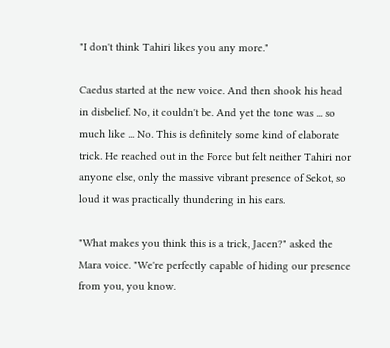"I don't think Tahiri likes you any more."

Caedus started at the new voice. And then shook his head in disbelief. No, it couldn't be. And yet the tone was ... so much like ... No. This is definitely some kind of elaborate trick. He reached out in the Force but felt neither Tahiri nor anyone else, only the massive vibrant presence of Sekot, so loud it was practically thundering in his ears.

"What makes you think this is a trick, Jacen?" asked the Mara voice. "We're perfectly capable of hiding our presence from you, you know.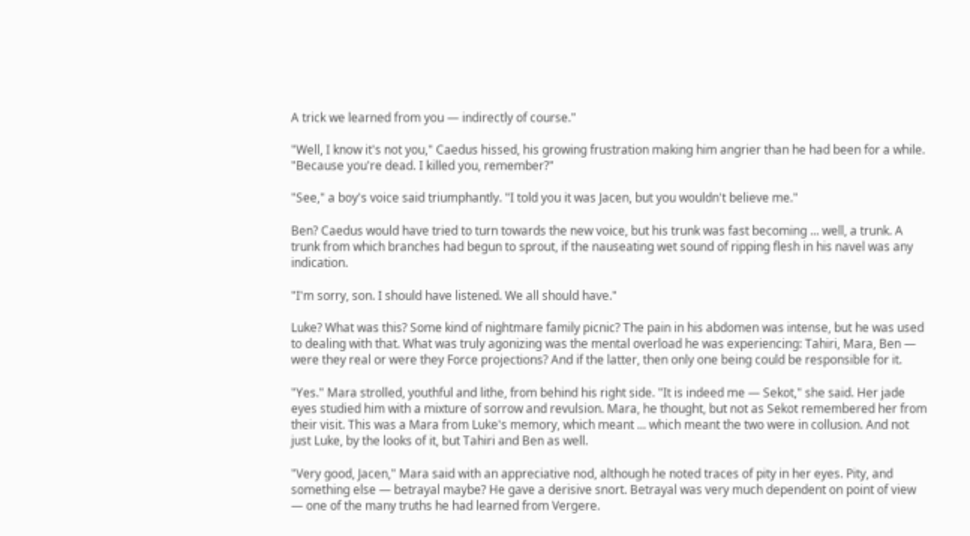A trick we learned from you — indirectly of course."

"Well, I know it's not you," Caedus hissed, his growing frustration making him angrier than he had been for a while. "Because you're dead. I killed you, remember?"

"See," a boy's voice said triumphantly. "I told you it was Jacen, but you wouldn't believe me."

Ben? Caedus would have tried to turn towards the new voice, but his trunk was fast becoming ... well, a trunk. A trunk from which branches had begun to sprout, if the nauseating wet sound of ripping flesh in his navel was any indication.

"I'm sorry, son. I should have listened. We all should have."

Luke? What was this? Some kind of nightmare family picnic? The pain in his abdomen was intense, but he was used to dealing with that. What was truly agonizing was the mental overload he was experiencing: Tahiri, Mara, Ben — were they real or were they Force projections? And if the latter, then only one being could be responsible for it.

"Yes." Mara strolled, youthful and lithe, from behind his right side. "It is indeed me — Sekot," she said. Her jade eyes studied him with a mixture of sorrow and revulsion. Mara, he thought, but not as Sekot remembered her from their visit. This was a Mara from Luke's memory, which meant ... which meant the two were in collusion. And not just Luke, by the looks of it, but Tahiri and Ben as well.

"Very good, Jacen," Mara said with an appreciative nod, although he noted traces of pity in her eyes. Pity, and something else — betrayal maybe? He gave a derisive snort. Betrayal was very much dependent on point of view — one of the many truths he had learned from Vergere.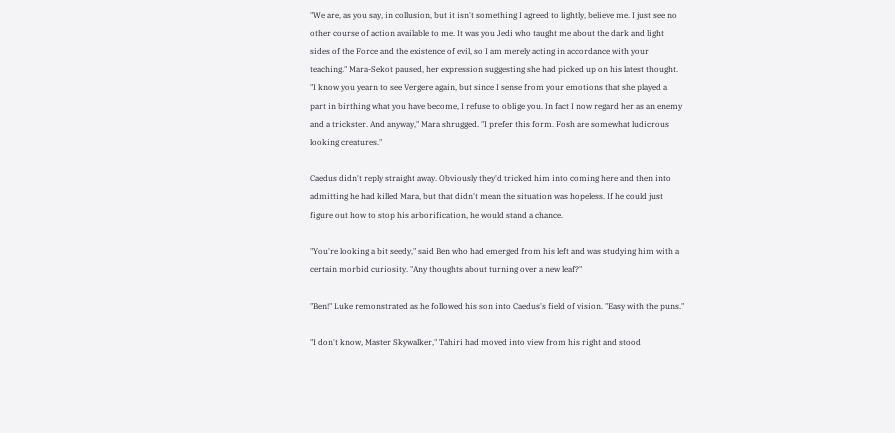"We are, as you say, in collusion, but it isn't something I agreed to lightly, believe me. I just see no other course of action available to me. It was you Jedi who taught me about the dark and light sides of the Force and the existence of evil, so I am merely acting in accordance with your teaching." Mara-Sekot paused, her expression suggesting she had picked up on his latest thought. "I know you yearn to see Vergere again, but since I sense from your emotions that she played a part in birthing what you have become, I refuse to oblige you. In fact I now regard her as an enemy and a trickster. And anyway," Mara shrugged. "I prefer this form. Fosh are somewhat ludicrous looking creatures."

Caedus didn't reply straight away. Obviously they'd tricked him into coming here and then into admitting he had killed Mara, but that didn't mean the situation was hopeless. If he could just figure out how to stop his arborification, he would stand a chance.

"You're looking a bit seedy," said Ben who had emerged from his left and was studying him with a certain morbid curiosity. "Any thoughts about turning over a new leaf?"

"Ben!" Luke remonstrated as he followed his son into Caedus's field of vision. "Easy with the puns."

"I don't know, Master Skywalker," Tahiri had moved into view from his right and stood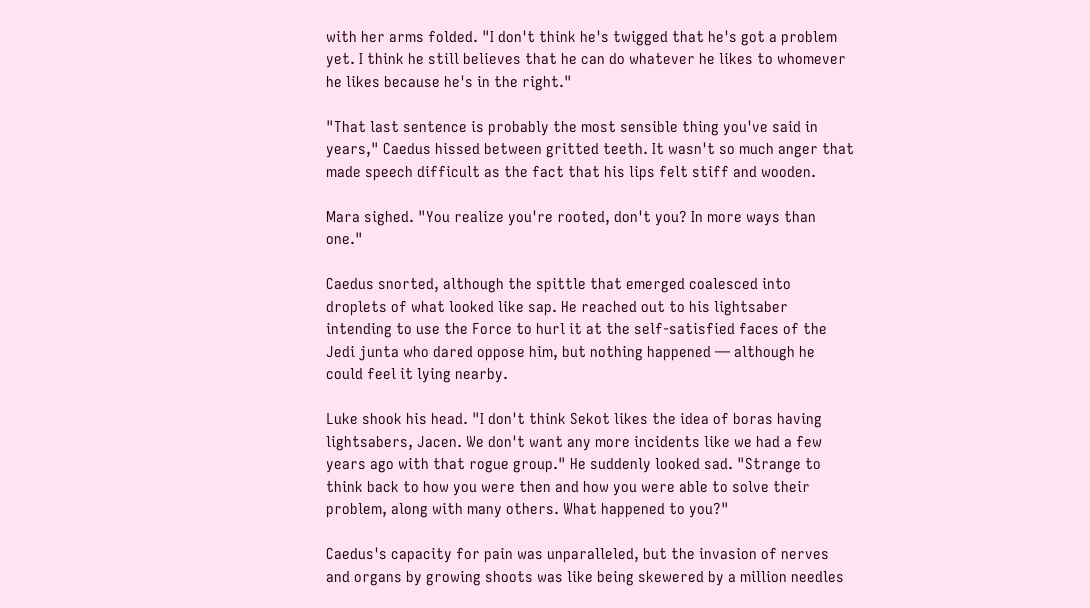with her arms folded. "I don't think he's twigged that he's got a problem yet. I think he still believes that he can do whatever he likes to whomever he likes because he's in the right."

"That last sentence is probably the most sensible thing you've said in years," Caedus hissed between gritted teeth. It wasn't so much anger that made speech difficult as the fact that his lips felt stiff and wooden.

Mara sighed. "You realize you're rooted, don't you? In more ways than one."

Caedus snorted, although the spittle that emerged coalesced into droplets of what looked like sap. He reached out to his lightsaber intending to use the Force to hurl it at the self-satisfied faces of the Jedi junta who dared oppose him, but nothing happened — although he could feel it lying nearby.

Luke shook his head. "I don't think Sekot likes the idea of boras having lightsabers, Jacen. We don't want any more incidents like we had a few years ago with that rogue group." He suddenly looked sad. "Strange to think back to how you were then and how you were able to solve their problem, along with many others. What happened to you?"

Caedus's capacity for pain was unparalleled, but the invasion of nerves and organs by growing shoots was like being skewered by a million needles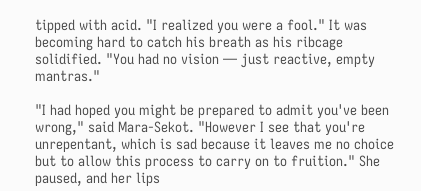tipped with acid. "I realized you were a fool." It was becoming hard to catch his breath as his ribcage solidified. "You had no vision — just reactive, empty mantras."

"I had hoped you might be prepared to admit you've been wrong," said Mara-Sekot. "However I see that you're unrepentant, which is sad because it leaves me no choice but to allow this process to carry on to fruition." She paused, and her lips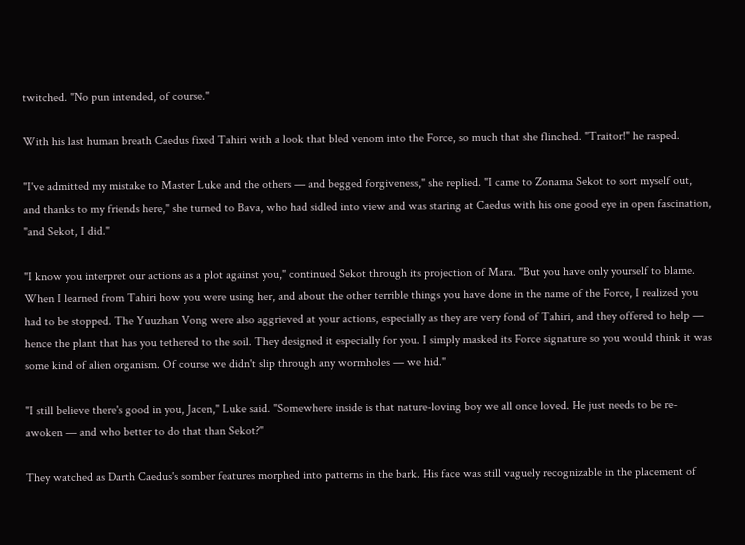twitched. "No pun intended, of course."

With his last human breath Caedus fixed Tahiri with a look that bled venom into the Force, so much that she flinched. "Traitor!" he rasped.

"I've admitted my mistake to Master Luke and the others — and begged forgiveness," she replied. "I came to Zonama Sekot to sort myself out, and thanks to my friends here," she turned to Bava, who had sidled into view and was staring at Caedus with his one good eye in open fascination, "and Sekot, I did."

"I know you interpret our actions as a plot against you," continued Sekot through its projection of Mara. "But you have only yourself to blame. When I learned from Tahiri how you were using her, and about the other terrible things you have done in the name of the Force, I realized you had to be stopped. The Yuuzhan Vong were also aggrieved at your actions, especially as they are very fond of Tahiri, and they offered to help — hence the plant that has you tethered to the soil. They designed it especially for you. I simply masked its Force signature so you would think it was some kind of alien organism. Of course we didn't slip through any wormholes — we hid."

"I still believe there's good in you, Jacen," Luke said. "Somewhere inside is that nature-loving boy we all once loved. He just needs to be re-awoken — and who better to do that than Sekot?"

They watched as Darth Caedus's somber features morphed into patterns in the bark. His face was still vaguely recognizable in the placement of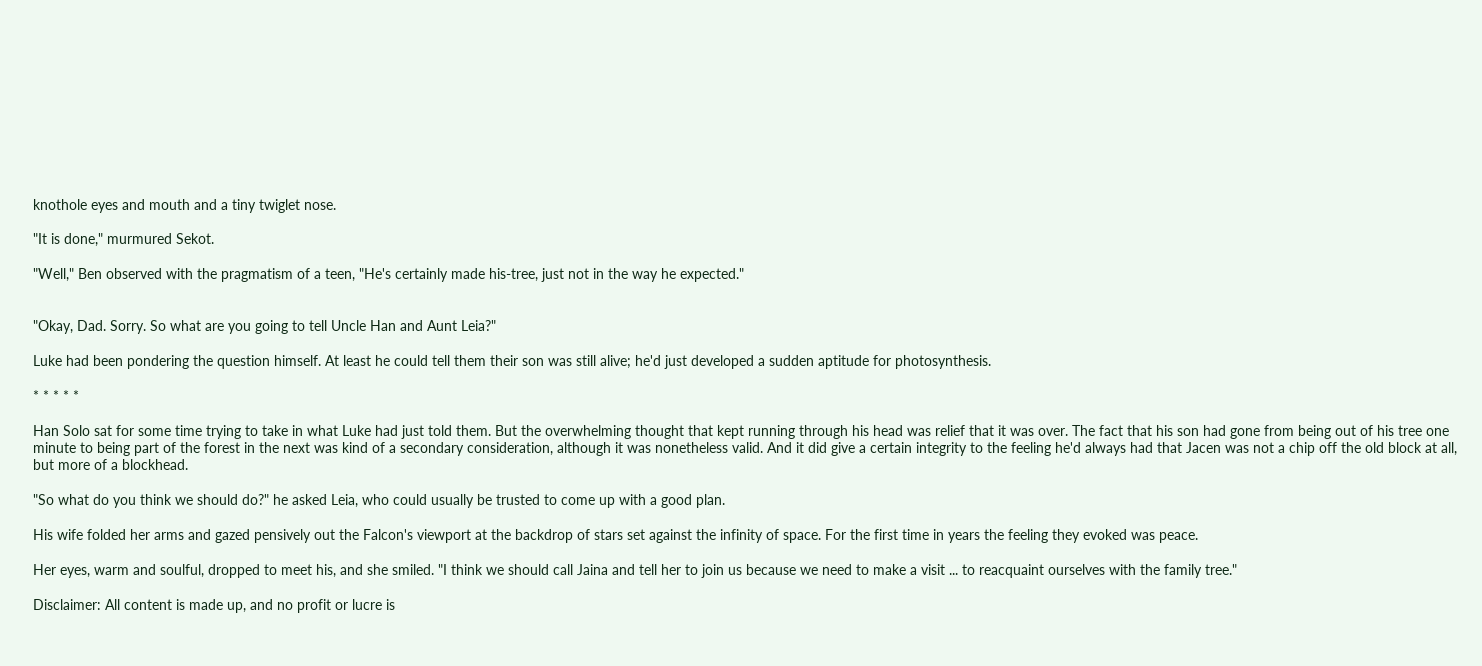knothole eyes and mouth and a tiny twiglet nose.

"It is done," murmured Sekot.

"Well," Ben observed with the pragmatism of a teen, "He's certainly made his-tree, just not in the way he expected."


"Okay, Dad. Sorry. So what are you going to tell Uncle Han and Aunt Leia?"

Luke had been pondering the question himself. At least he could tell them their son was still alive; he'd just developed a sudden aptitude for photosynthesis.

* * * * *

Han Solo sat for some time trying to take in what Luke had just told them. But the overwhelming thought that kept running through his head was relief that it was over. The fact that his son had gone from being out of his tree one minute to being part of the forest in the next was kind of a secondary consideration, although it was nonetheless valid. And it did give a certain integrity to the feeling he'd always had that Jacen was not a chip off the old block at all, but more of a blockhead.

"So what do you think we should do?" he asked Leia, who could usually be trusted to come up with a good plan.

His wife folded her arms and gazed pensively out the Falcon's viewport at the backdrop of stars set against the infinity of space. For the first time in years the feeling they evoked was peace.

Her eyes, warm and soulful, dropped to meet his, and she smiled. "I think we should call Jaina and tell her to join us because we need to make a visit ... to reacquaint ourselves with the family tree."

Disclaimer: All content is made up, and no profit or lucre is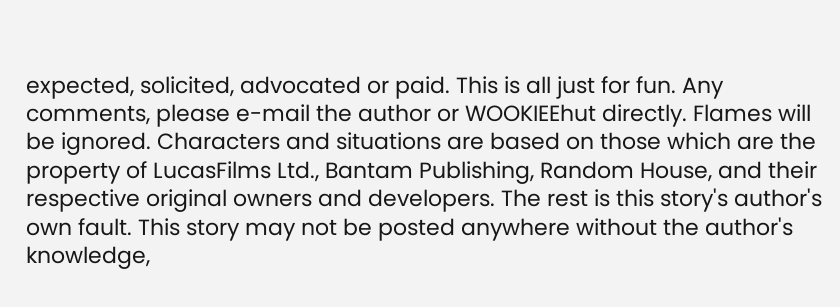expected, solicited, advocated or paid. This is all just for fun. Any comments, please e-mail the author or WOOKIEEhut directly. Flames will be ignored. Characters and situations are based on those which are the property of LucasFilms Ltd., Bantam Publishing, Random House, and their respective original owners and developers. The rest is this story's author's own fault. This story may not be posted anywhere without the author's knowledge,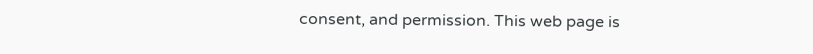consent, and permission. This web page is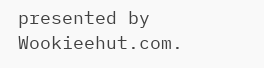presented by Wookieehut.com.